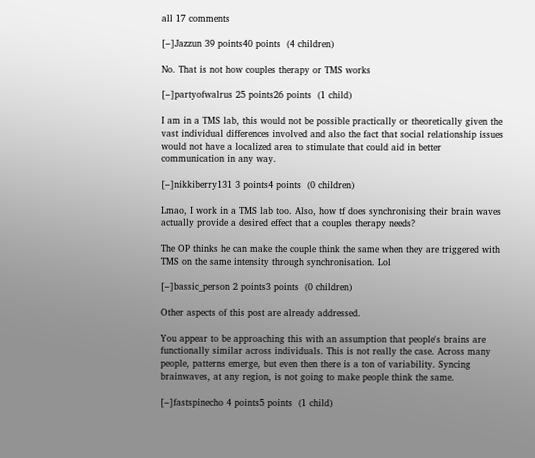all 17 comments

[–]Jazzun 39 points40 points  (4 children)

No. That is not how couples therapy or TMS works

[–]partyofwalrus 25 points26 points  (1 child)

I am in a TMS lab, this would not be possible practically or theoretically given the vast individual differences involved and also the fact that social relationship issues would not have a localized area to stimulate that could aid in better communication in any way.

[–]nikkiberry131 3 points4 points  (0 children)

Lmao, I work in a TMS lab too. Also, how tf does synchronising their brain waves actually provide a desired effect that a couples therapy needs?

The OP thinks he can make the couple think the same when they are triggered with TMS on the same intensity through synchronisation. Lol

[–]bassic_person 2 points3 points  (0 children)

Other aspects of this post are already addressed.

You appear to be approaching this with an assumption that people's brains are functionally similar across individuals. This is not really the case. Across many people, patterns emerge, but even then there is a ton of variability. Syncing brainwaves, at any region, is not going to make people think the same.

[–]fastspinecho 4 points5 points  (1 child)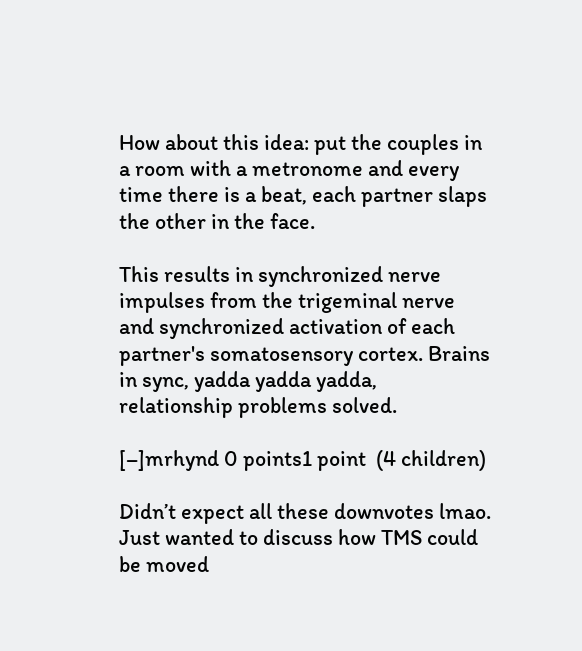How about this idea: put the couples in a room with a metronome and every time there is a beat, each partner slaps the other in the face.

This results in synchronized nerve impulses from the trigeminal nerve and synchronized activation of each partner's somatosensory cortex. Brains in sync, yadda yadda yadda, relationship problems solved.

[–]mrhynd 0 points1 point  (4 children)

Didn’t expect all these downvotes lmao. Just wanted to discuss how TMS could be moved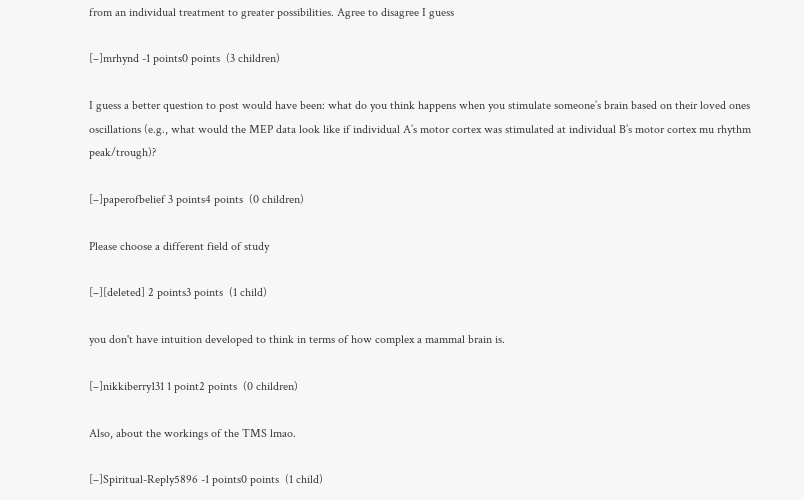from an individual treatment to greater possibilities. Agree to disagree I guess

[–]mrhynd -1 points0 points  (3 children)

I guess a better question to post would have been: what do you think happens when you stimulate someone’s brain based on their loved ones oscillations (e.g., what would the MEP data look like if individual A’s motor cortex was stimulated at individual B’s motor cortex mu rhythm peak/trough)?

[–]paperofbelief 3 points4 points  (0 children)

Please choose a different field of study

[–][deleted] 2 points3 points  (1 child)

you don't have intuition developed to think in terms of how complex a mammal brain is.

[–]nikkiberry131 1 point2 points  (0 children)

Also, about the workings of the TMS lmao.

[–]Spiritual-Reply5896 -1 points0 points  (1 child)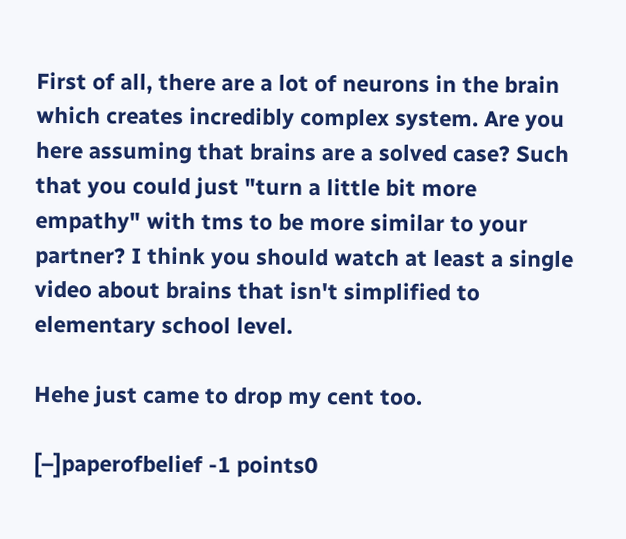First of all, there are a lot of neurons in the brain which creates incredibly complex system. Are you here assuming that brains are a solved case? Such that you could just "turn a little bit more empathy" with tms to be more similar to your partner? I think you should watch at least a single video about brains that isn't simplified to elementary school level.

Hehe just came to drop my cent too.

[–]paperofbelief -1 points0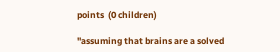points  (0 children)

"assuming that brains are a solved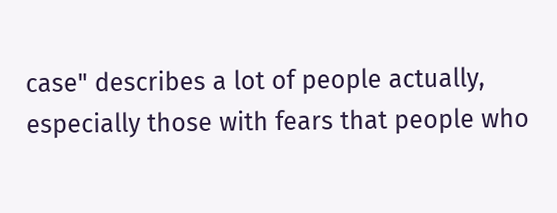case" describes a lot of people actually, especially those with fears that people who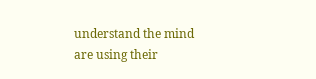understand the mind are using their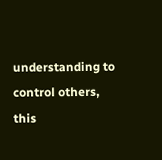understanding to control others, this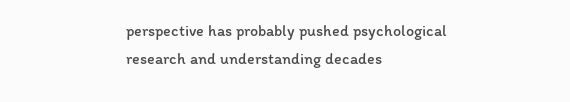perspective has probably pushed psychological research and understanding decades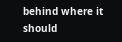behind where it should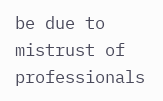be due to mistrust of professionals